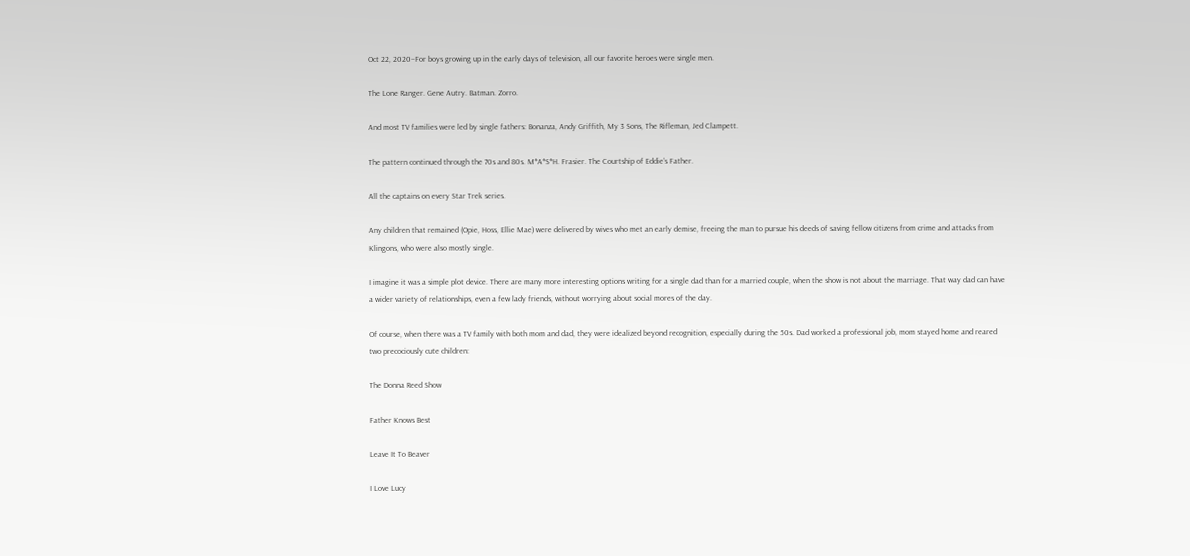Oct 22, 2020–For boys growing up in the early days of television, all our favorite heroes were single men.

The Lone Ranger. Gene Autry. Batman. Zorro.

And most TV families were led by single fathers: Bonanza, Andy Griffith, My 3 Sons, The Rifleman, Jed Clampett.

The pattern continued through the 70s and 80s. M*A*S*H. Frasier. The Courtship of Eddie’s Father.

All the captains on every Star Trek series.

Any children that remained (Opie, Hoss, Ellie Mae) were delivered by wives who met an early demise, freeing the man to pursue his deeds of saving fellow citizens from crime and attacks from Klingons, who were also mostly single.

I imagine it was a simple plot device. There are many more interesting options writing for a single dad than for a married couple, when the show is not about the marriage. That way dad can have a wider variety of relationships, even a few lady friends, without worrying about social mores of the day.

Of course, when there was a TV family with both mom and dad, they were idealized beyond recognition, especially during the 50s. Dad worked a professional job, mom stayed home and reared two precociously cute children:

The Donna Reed Show

Father Knows Best

Leave It To Beaver

I Love Lucy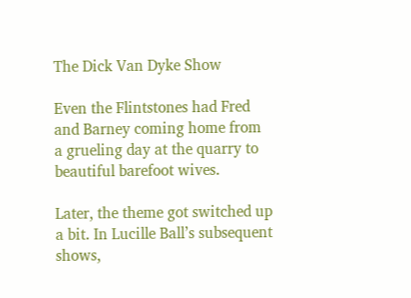The Dick Van Dyke Show

Even the Flintstones had Fred and Barney coming home from a grueling day at the quarry to beautiful barefoot wives.

Later, the theme got switched up a bit. In Lucille Ball’s subsequent shows,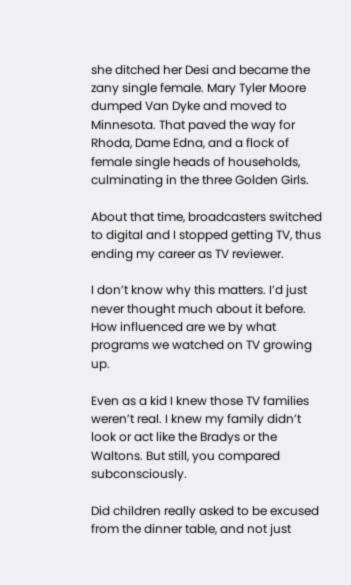she ditched her Desi and became the zany single female. Mary Tyler Moore dumped Van Dyke and moved to Minnesota. That paved the way for Rhoda, Dame Edna, and a flock of female single heads of households, culminating in the three Golden Girls.

About that time, broadcasters switched to digital and I stopped getting TV, thus ending my career as TV reviewer.

I don’t know why this matters. I’d just never thought much about it before. How influenced are we by what programs we watched on TV growing up.

Even as a kid I knew those TV families weren’t real. I knew my family didn’t look or act like the Bradys or the Waltons. But still, you compared subconsciously.

Did children really asked to be excused from the dinner table, and not just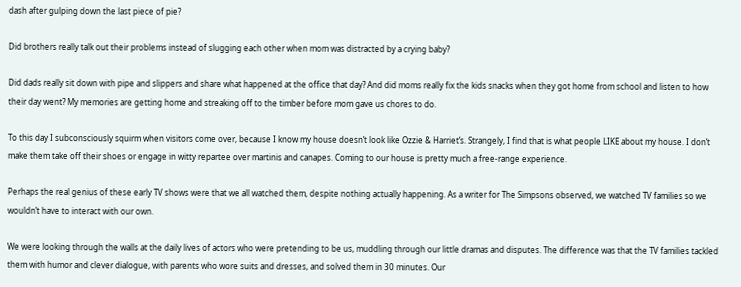dash after gulping down the last piece of pie?

Did brothers really talk out their problems instead of slugging each other when mom was distracted by a crying baby?

Did dads really sit down with pipe and slippers and share what happened at the office that day? And did moms really fix the kids snacks when they got home from school and listen to how their day went? My memories are getting home and streaking off to the timber before mom gave us chores to do.

To this day I subconsciously squirm when visitors come over, because I know my house doesn’t look like Ozzie & Harriet’s. Strangely, I find that is what people LIKE about my house. I don’t make them take off their shoes or engage in witty repartee over martinis and canapes. Coming to our house is pretty much a free-range experience.

Perhaps the real genius of these early TV shows were that we all watched them, despite nothing actually happening. As a writer for The Simpsons observed, we watched TV families so we wouldn’t have to interact with our own.

We were looking through the walls at the daily lives of actors who were pretending to be us, muddling through our little dramas and disputes. The difference was that the TV families tackled them with humor and clever dialogue, with parents who wore suits and dresses, and solved them in 30 minutes. Our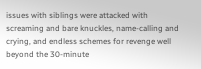issues with siblings were attacked with screaming and bare knuckles, name-calling and crying, and endless schemes for revenge well beyond the 30-minute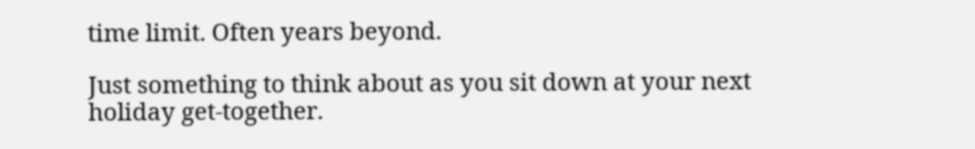time limit. Often years beyond.

Just something to think about as you sit down at your next holiday get-together.